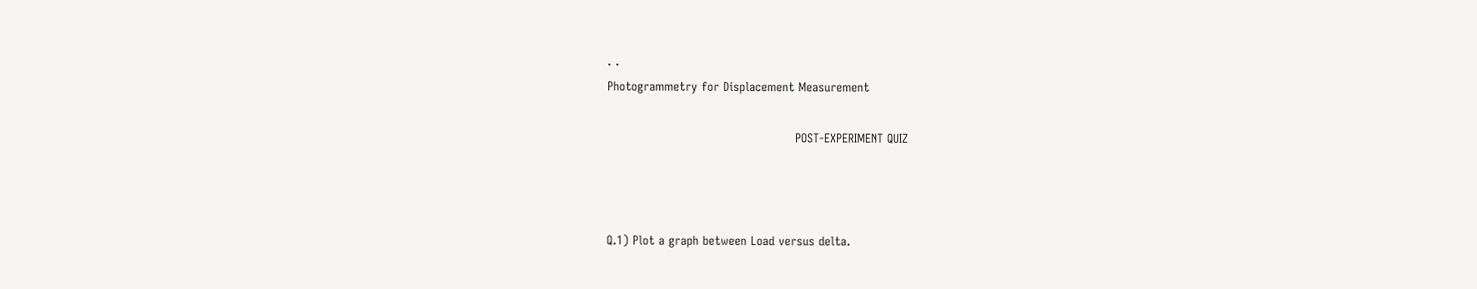. .
Photogrammetry for Displacement Measurement

                                               POST-EXPERIMENT QUIZ



Q.1) Plot a graph between Load versus delta.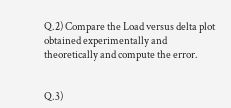Q.2) Compare the Load versus delta plot obtained experimentally and theoretically and compute the error.


Q.3)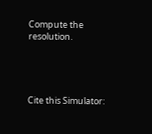Compute the resolution.




Cite this Simulator: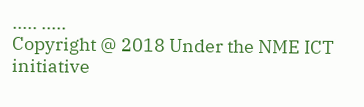..... .....
Copyright @ 2018 Under the NME ICT initiative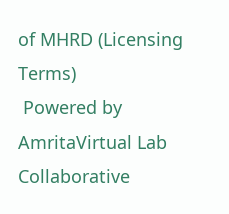of MHRD (Licensing Terms)
 Powered by AmritaVirtual Lab Collaborative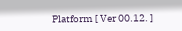Platform [ Ver 00.12. ]